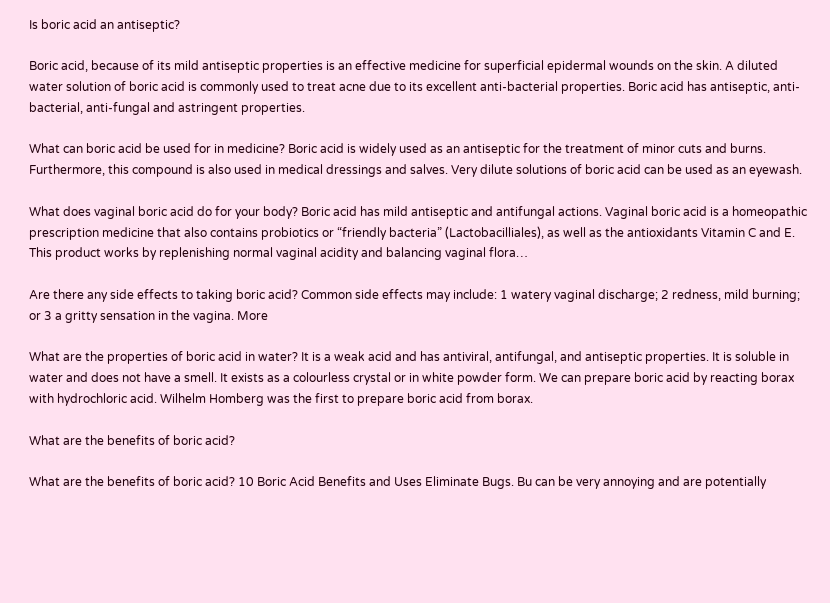Is boric acid an antiseptic?

Boric acid, because of its mild antiseptic properties is an effective medicine for superficial epidermal wounds on the skin. A diluted water solution of boric acid is commonly used to treat acne due to its excellent anti-bacterial properties. Boric acid has antiseptic, anti-bacterial, anti-fungal and astringent properties.

What can boric acid be used for in medicine? Boric acid is widely used as an antiseptic for the treatment of minor cuts and burns. Furthermore, this compound is also used in medical dressings and salves. Very dilute solutions of boric acid can be used as an eyewash.

What does vaginal boric acid do for your body? Boric acid has mild antiseptic and antifungal actions. Vaginal boric acid is a homeopathic prescription medicine that also contains probiotics or “friendly bacteria” (Lactobacilliales), as well as the antioxidants Vitamin C and E. This product works by replenishing normal vaginal acidity and balancing vaginal flora…

Are there any side effects to taking boric acid? Common side effects may include: 1 watery vaginal discharge; 2 redness, mild burning; or 3 a gritty sensation in the vagina. More

What are the properties of boric acid in water? It is a weak acid and has antiviral, antifungal, and antiseptic properties. It is soluble in water and does not have a smell. It exists as a colourless crystal or in white powder form. We can prepare boric acid by reacting borax with hydrochloric acid. Wilhelm Homberg was the first to prepare boric acid from borax.

What are the benefits of boric acid?

What are the benefits of boric acid? 10 Boric Acid Benefits and Uses Eliminate Bugs. Bu can be very annoying and are potentially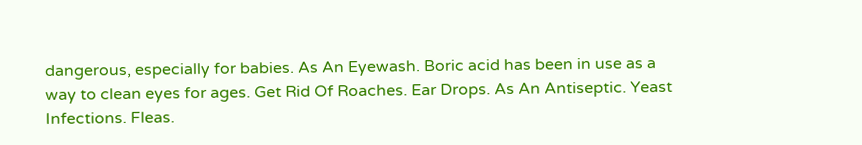dangerous, especially for babies. As An Eyewash. Boric acid has been in use as a way to clean eyes for ages. Get Rid Of Roaches. Ear Drops. As An Antiseptic. Yeast Infections. Fleas.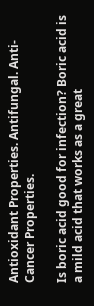Antioxidant Properties. Antifungal. Anti-Cancer Properties.

Is boric acid good for infection? Boric acid is a mild acid that works as a great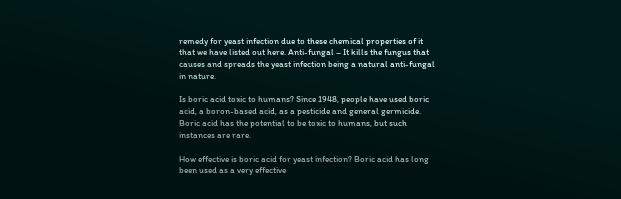remedy for yeast infection due to these chemical properties of it that we have listed out here. Anti-fungal – It kills the fungus that causes and spreads the yeast infection being a natural anti-fungal in nature.

Is boric acid toxic to humans? Since 1948, people have used boric acid, a boron-based acid, as a pesticide and general germicide. Boric acid has the potential to be toxic to humans, but such instances are rare.

How effective is boric acid for yeast infection? Boric acid has long been used as a very effective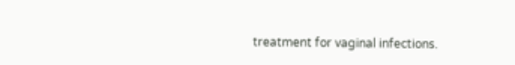treatment for vaginal infections.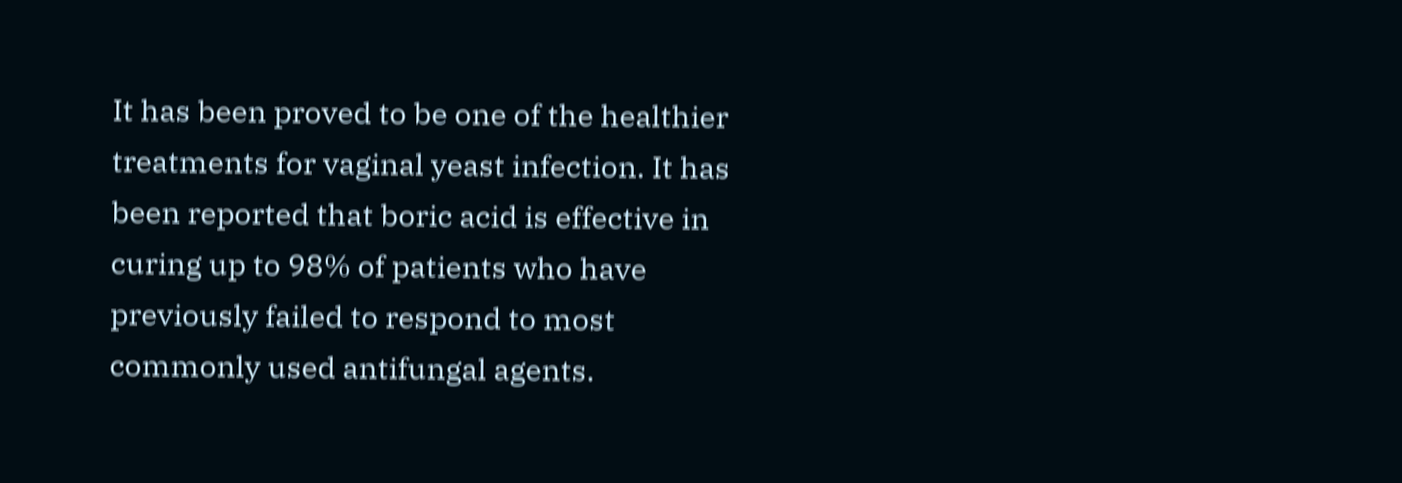It has been proved to be one of the healthier treatments for vaginal yeast infection. It has been reported that boric acid is effective in curing up to 98% of patients who have previously failed to respond to most commonly used antifungal agents.